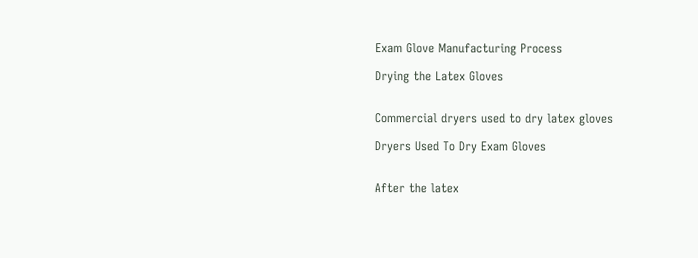Exam Glove Manufacturing Process

Drying the Latex Gloves


Commercial dryers used to dry latex gloves

Dryers Used To Dry Exam Gloves


After the latex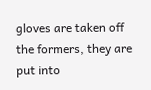gloves are taken off the formers, they are put into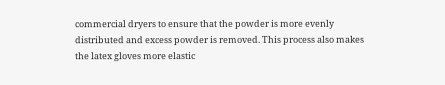commercial dryers to ensure that the powder is more evenly distributed and excess powder is removed. This process also makes the latex gloves more elastic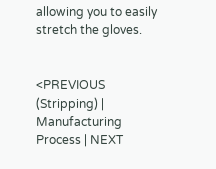allowing you to easily stretch the gloves.


<PREVIOUS (Stripping) | Manufacturing Process | NEXT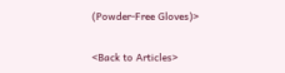(Powder-Free Gloves)>

<Back to Articles>